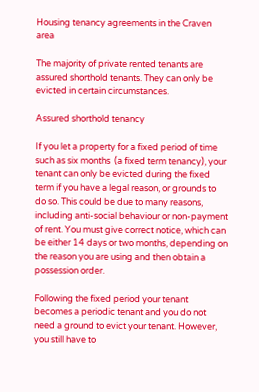Housing tenancy agreements in the Craven area

The majority of private rented tenants are assured shorthold tenants. They can only be evicted in certain circumstances.

Assured shorthold tenancy

If you let a property for a fixed period of time such as six months  (a fixed term tenancy), your tenant can only be evicted during the fixed term if you have a legal reason, or grounds to do so. This could be due to many reasons, including anti-social behaviour or non-payment of rent. You must give correct notice, which can be either 14 days or two months, depending on the reason you are using and then obtain a possession order.

Following the fixed period your tenant becomes a periodic tenant and you do not need a ground to evict your tenant. However, you still have to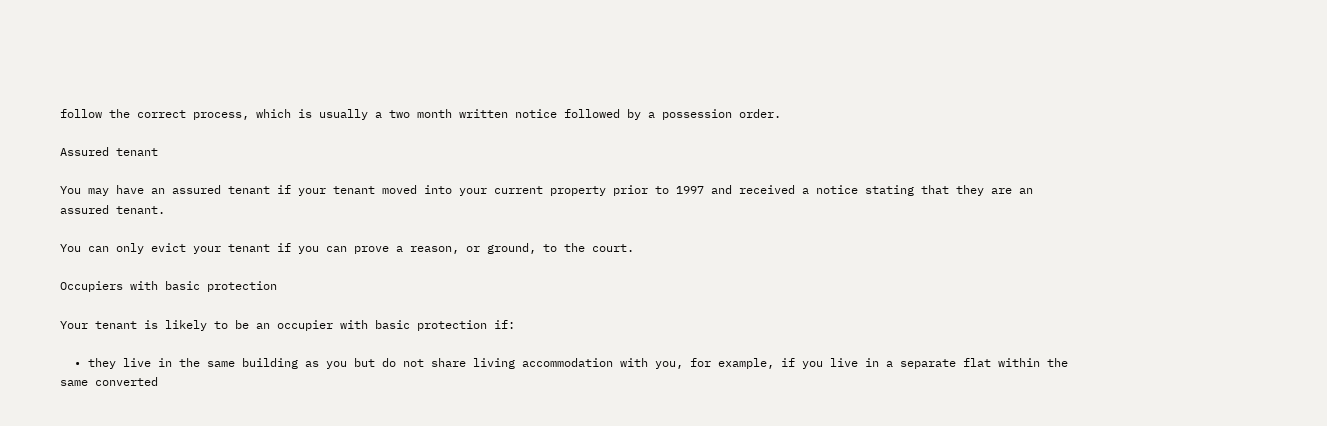follow the correct process, which is usually a two month written notice followed by a possession order.

Assured tenant

You may have an assured tenant if your tenant moved into your current property prior to 1997 and received a notice stating that they are an assured tenant.

You can only evict your tenant if you can prove a reason, or ground, to the court.

Occupiers with basic protection

Your tenant is likely to be an occupier with basic protection if:

  • they live in the same building as you but do not share living accommodation with you, for example, if you live in a separate flat within the same converted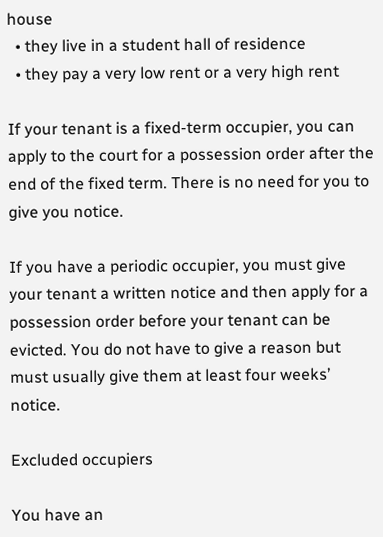house
  • they live in a student hall of residence
  • they pay a very low rent or a very high rent

If your tenant is a fixed-term occupier, you can apply to the court for a possession order after the end of the fixed term. There is no need for you to give you notice.

If you have a periodic occupier, you must give your tenant a written notice and then apply for a possession order before your tenant can be evicted. You do not have to give a reason but must usually give them at least four weeks’ notice.

Excluded occupiers

You have an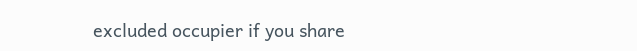excluded occupier if you share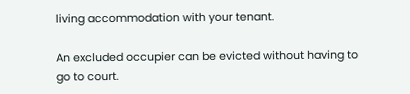living accommodation with your tenant.

An excluded occupier can be evicted without having to go to court.